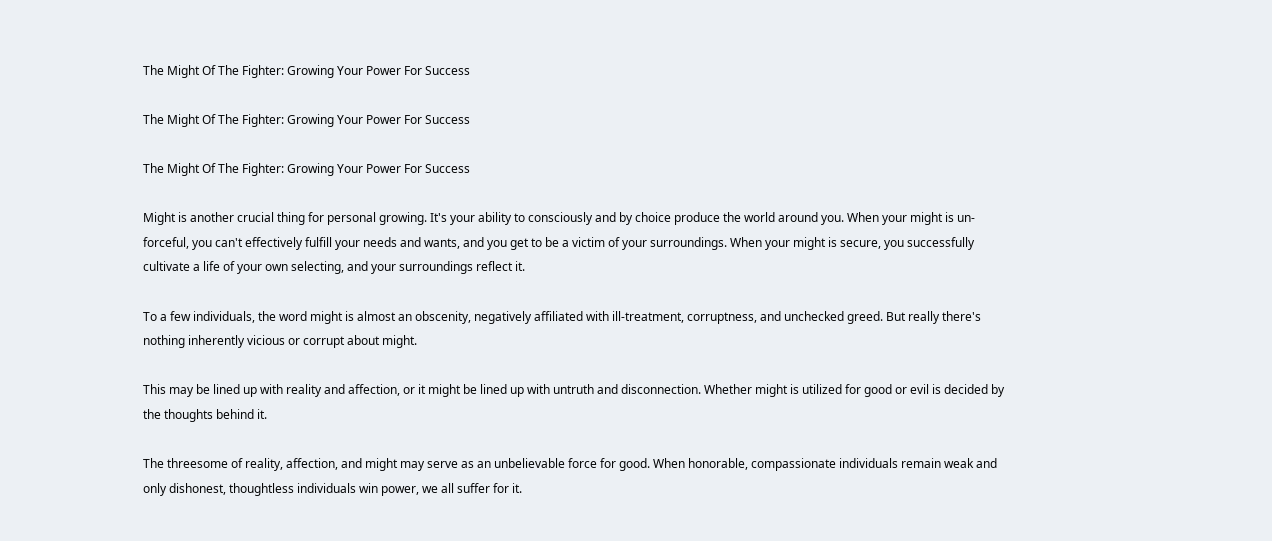The Might Of The Fighter: Growing Your Power For Success

The Might Of The Fighter: Growing Your Power For Success

The Might Of The Fighter: Growing Your Power For Success

Might is another crucial thing for personal growing. It's your ability to consciously and by choice produce the world around you. When your might is un-forceful, you can't effectively fulfill your needs and wants, and you get to be a victim of your surroundings. When your might is secure, you successfully cultivate a life of your own selecting, and your surroundings reflect it.

To a few individuals, the word might is almost an obscenity, negatively affiliated with ill-treatment, corruptness, and unchecked greed. But really there's nothing inherently vicious or corrupt about might.

This may be lined up with reality and affection, or it might be lined up with untruth and disconnection. Whether might is utilized for good or evil is decided by the thoughts behind it.

The threesome of reality, affection, and might may serve as an unbelievable force for good. When honorable, compassionate individuals remain weak and only dishonest, thoughtless individuals win power, we all suffer for it.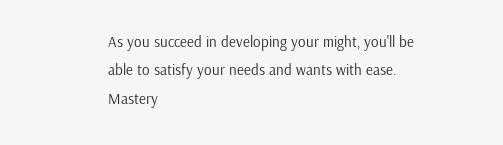As you succeed in developing your might, you'll be able to satisfy your needs and wants with ease. Mastery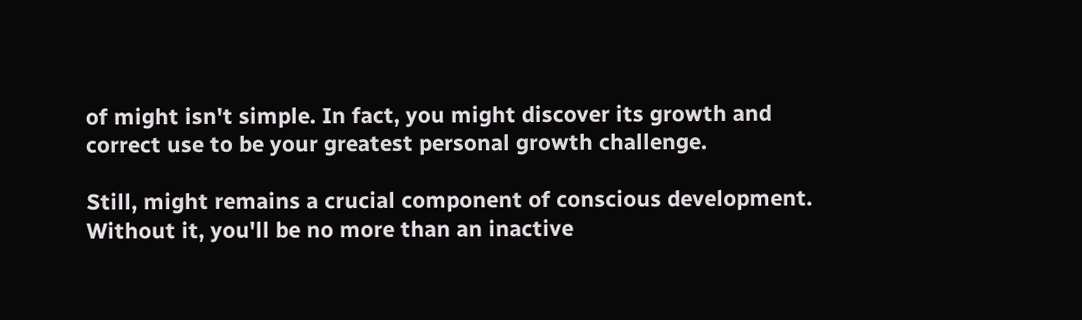of might isn't simple. In fact, you might discover its growth and correct use to be your greatest personal growth challenge.

Still, might remains a crucial component of conscious development. Without it, you'll be no more than an inactive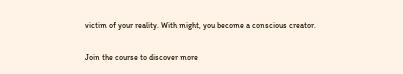victim of your reality. With might, you become a conscious creator.

Join the course to discover more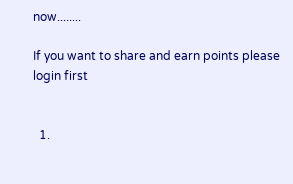now........

If you want to share and earn points please login first


  1.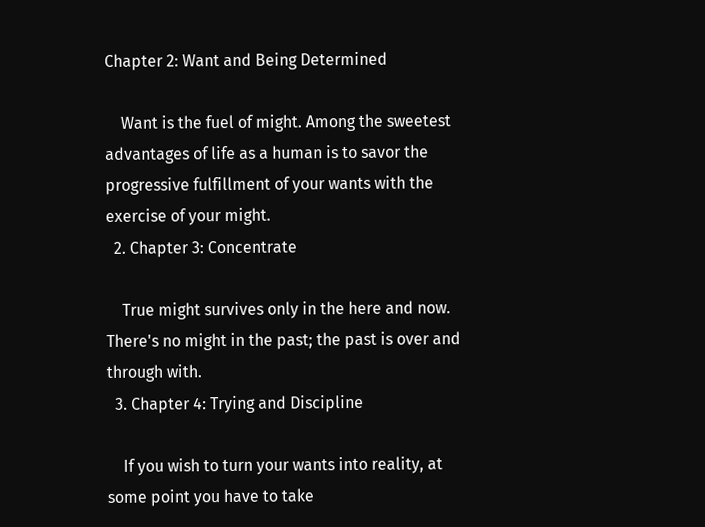Chapter 2: Want and Being Determined

    Want is the fuel of might. Among the sweetest advantages of life as a human is to savor the progressive fulfillment of your wants with the exercise of your might.
  2. Chapter 3: Concentrate

    True might survives only in the here and now. There's no might in the past; the past is over and through with.
  3. Chapter 4: Trying and Discipline

    If you wish to turn your wants into reality, at some point you have to take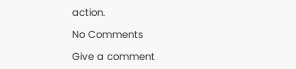action.

No Comments

Give a comment